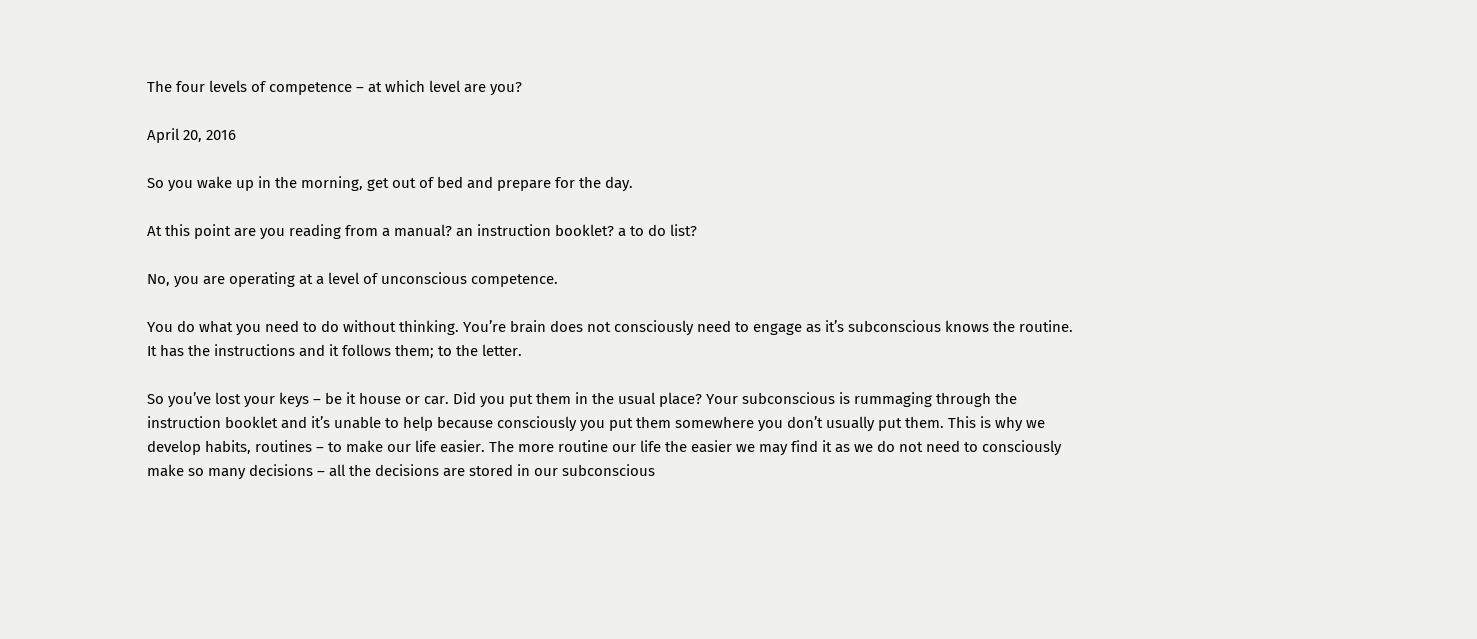The four levels of competence – at which level are you?

April 20, 2016

So you wake up in the morning, get out of bed and prepare for the day.

At this point are you reading from a manual? an instruction booklet? a to do list?

No, you are operating at a level of unconscious competence.

You do what you need to do without thinking. You’re brain does not consciously need to engage as it’s subconscious knows the routine. It has the instructions and it follows them; to the letter.

So you’ve lost your keys – be it house or car. Did you put them in the usual place? Your subconscious is rummaging through the instruction booklet and it’s unable to help because consciously you put them somewhere you don’t usually put them. This is why we develop habits, routines – to make our life easier. The more routine our life the easier we may find it as we do not need to consciously make so many decisions – all the decisions are stored in our subconscious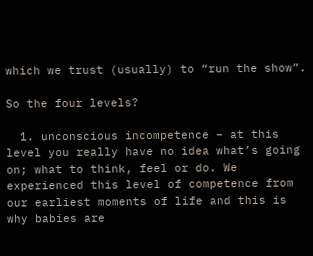which we trust (usually) to “run the show”.

So the four levels?

  1. unconscious incompetence – at this level you really have no idea what’s going on; what to think, feel or do. We experienced this level of competence from our earliest moments of life and this is why babies are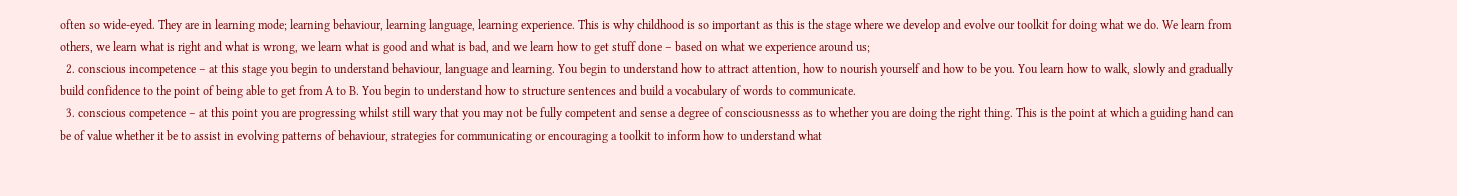often so wide-eyed. They are in learning mode; learning behaviour, learning language, learning experience. This is why childhood is so important as this is the stage where we develop and evolve our toolkit for doing what we do. We learn from others, we learn what is right and what is wrong, we learn what is good and what is bad, and we learn how to get stuff done – based on what we experience around us;
  2. conscious incompetence – at this stage you begin to understand behaviour, language and learning. You begin to understand how to attract attention, how to nourish yourself and how to be you. You learn how to walk, slowly and gradually build confidence to the point of being able to get from A to B. You begin to understand how to structure sentences and build a vocabulary of words to communicate.
  3. conscious competence – at this point you are progressing whilst still wary that you may not be fully competent and sense a degree of consciousnesss as to whether you are doing the right thing. This is the point at which a guiding hand can be of value whether it be to assist in evolving patterns of behaviour, strategies for communicating or encouraging a toolkit to inform how to understand what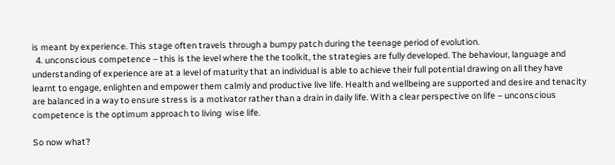is meant by experience. This stage often travels through a bumpy patch during the teenage period of evolution.
  4. unconscious competence – this is the level where the the toolkit, the strategies are fully developed. The behaviour, language and understanding of experience are at a level of maturity that an individual is able to achieve their full potential drawing on all they have learnt to engage, enlighten and empower them calmly and productive live life. Health and wellbeing are supported and desire and tenacity are balanced in a way to ensure stress is a motivator rather than a drain in daily life. With a clear perspective on life – unconscious competence is the optimum approach to living  wise life.

So now what?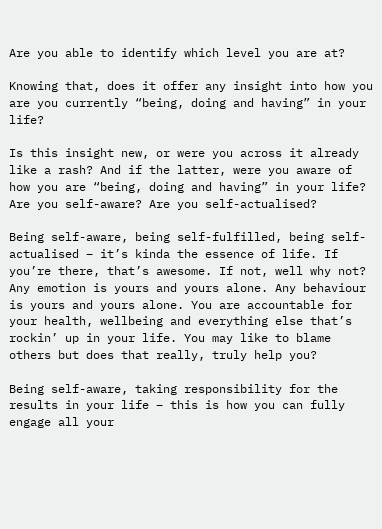Are you able to identify which level you are at?

Knowing that, does it offer any insight into how you are you currently “being, doing and having” in your life?

Is this insight new, or were you across it already like a rash? And if the latter, were you aware of how you are “being, doing and having” in your life? Are you self-aware? Are you self-actualised?

Being self-aware, being self-fulfilled, being self-actualised – it’s kinda the essence of life. If you’re there, that’s awesome. If not, well why not? Any emotion is yours and yours alone. Any behaviour is yours and yours alone. You are accountable for your health, wellbeing and everything else that’s rockin’ up in your life. You may like to blame others but does that really, truly help you?

Being self-aware, taking responsibility for the results in your life – this is how you can fully engage all your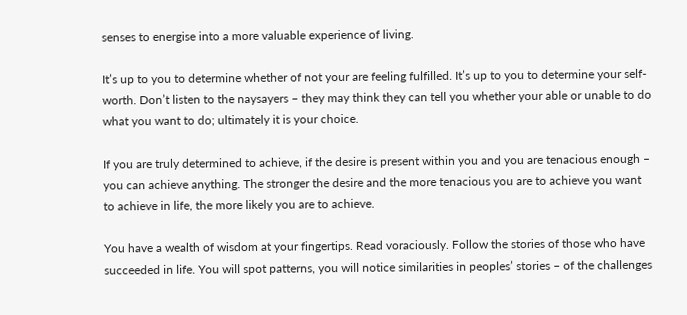senses to energise into a more valuable experience of living.

It’s up to you to determine whether of not your are feeling fulfilled. It’s up to you to determine your self-worth. Don’t listen to the naysayers – they may think they can tell you whether your able or unable to do what you want to do; ultimately it is your choice.

If you are truly determined to achieve, if the desire is present within you and you are tenacious enough – you can achieve anything. The stronger the desire and the more tenacious you are to achieve you want to achieve in life, the more likely you are to achieve.

You have a wealth of wisdom at your fingertips. Read voraciously. Follow the stories of those who have succeeded in life. You will spot patterns, you will notice similarities in peoples’ stories – of the challenges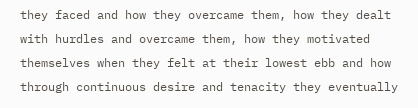they faced and how they overcame them, how they dealt with hurdles and overcame them, how they motivated themselves when they felt at their lowest ebb and how through continuous desire and tenacity they eventually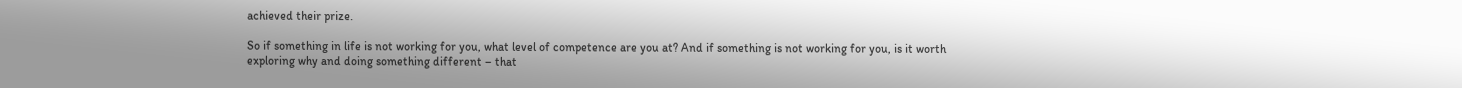achieved their prize.

So if something in life is not working for you, what level of competence are you at? And if something is not working for you, is it worth exploring why and doing something different – that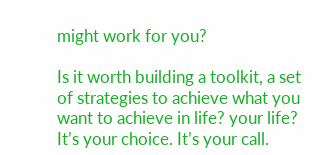might work for you?

Is it worth building a toolkit, a set of strategies to achieve what you want to achieve in life? your life? It’s your choice. It’s your call.